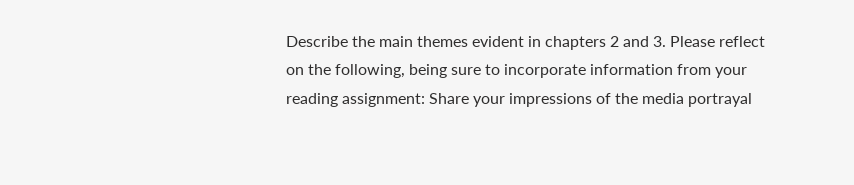Describe the main themes evident in chapters 2 and 3. Please reflect on the following, being sure to incorporate information from your reading assignment: Share your impressions of the media portrayal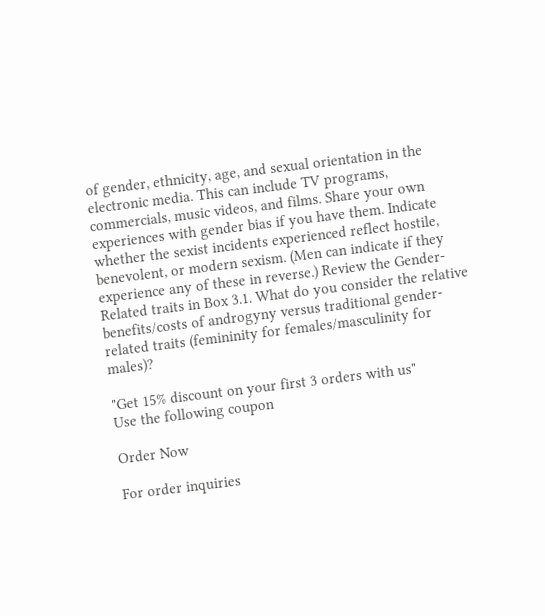of gender, ethnicity, age, and sexual orientation in the electronic media. This can include TV programs, commercials, music videos, and films. Share your own experiences with gender bias if you have them. Indicate whether the sexist incidents experienced reflect hostile, benevolent, or modern sexism. (Men can indicate if they experience any of these in reverse.) Review the Gender-Related traits in Box 3.1. What do you consider the relative benefits/costs of androgyny versus traditional gender-related traits (femininity for females/masculinity for males)?

"Get 15% discount on your first 3 orders with us"
Use the following coupon

Order Now

For order inquiries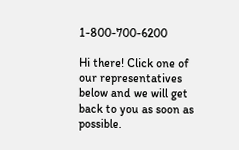1-800-700-6200

Hi there! Click one of our representatives below and we will get back to you as soon as possible.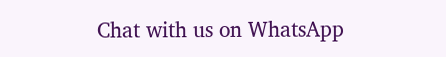Chat with us on WhatsApp